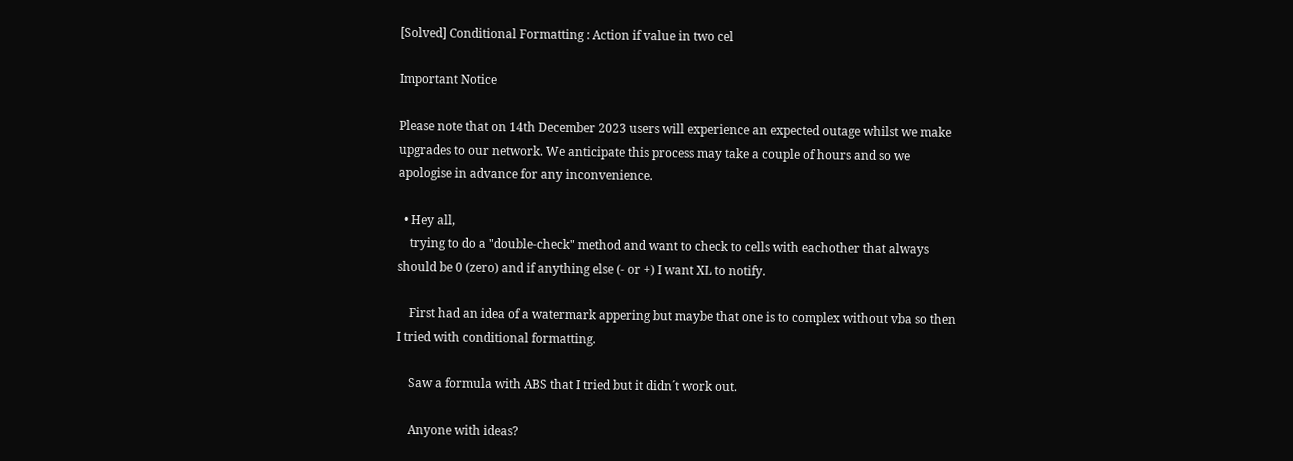[Solved] Conditional Formatting : Action if value in two cel

Important Notice

Please note that on 14th December 2023 users will experience an expected outage whilst we make upgrades to our network. We anticipate this process may take a couple of hours and so we apologise in advance for any inconvenience.

  • Hey all,
    trying to do a "double-check" method and want to check to cells with eachother that always should be 0 (zero) and if anything else (- or +) I want XL to notify.

    First had an idea of a watermark appering but maybe that one is to complex without vba so then I tried with conditional formatting.

    Saw a formula with ABS that I tried but it didn´t work out.

    Anyone with ideas?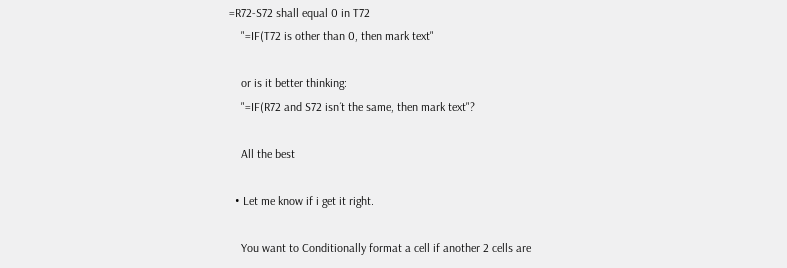=R72-S72 shall equal 0 in T72
    "=IF(T72 is other than 0, then mark text"

    or is it better thinking:
    "=IF(R72 and S72 isn´t the same, then mark text"?

    All the best

  • Let me know if i get it right.

    You want to Conditionally format a cell if another 2 cells are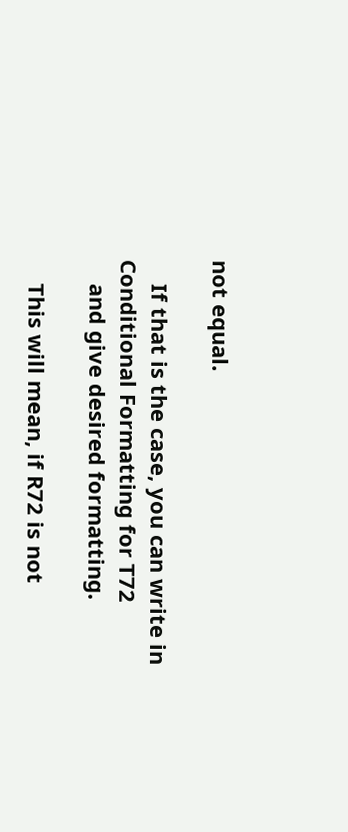not equal.

    If that is the case, you can write in Conditional Formatting for T72
    and give desired formatting.

    This will mean, if R72 is not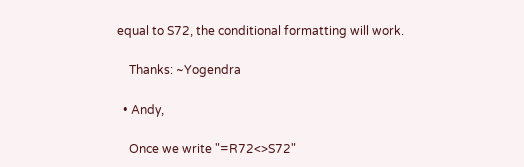equal to S72, the conditional formatting will work.

    Thanks: ~Yogendra

  • Andy,

    Once we write "=R72<>S72"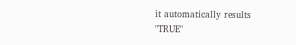it automatically results "TRUE"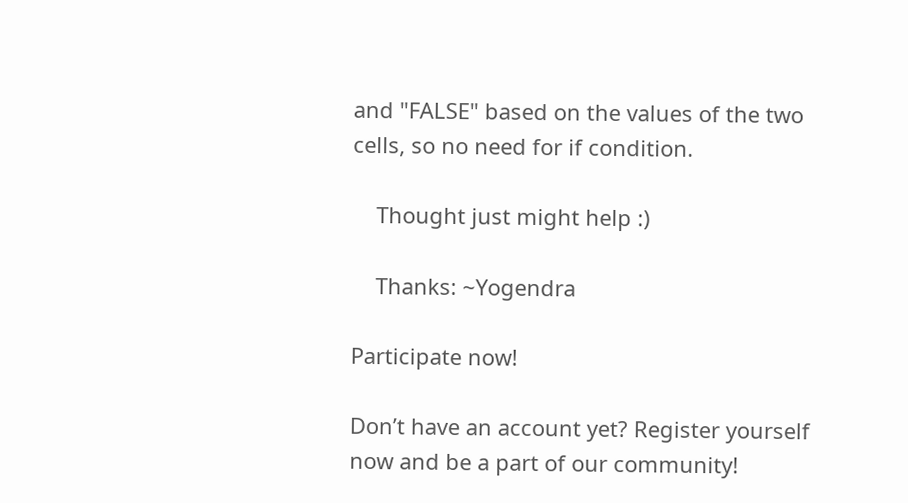and "FALSE" based on the values of the two cells, so no need for if condition.

    Thought just might help :)

    Thanks: ~Yogendra

Participate now!

Don’t have an account yet? Register yourself now and be a part of our community!